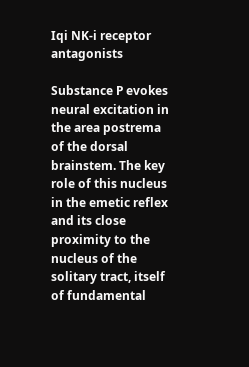Iqi NK-i receptor antagonists

Substance P evokes neural excitation in the area postrema of the dorsal brainstem. The key role of this nucleus in the emetic reflex and its close proximity to the nucleus of the solitary tract, itself of fundamental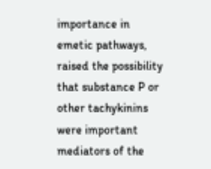importance in emetic pathways, raised the possibility that substance P or other tachykinins were important mediators of the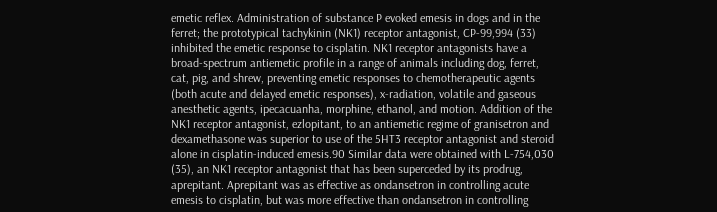emetic reflex. Administration of substance P evoked emesis in dogs and in the ferret; the prototypical tachykinin (NK1) receptor antagonist, CP-99,994 (33) inhibited the emetic response to cisplatin. NK1 receptor antagonists have a broad-spectrum antiemetic profile in a range of animals including dog, ferret, cat, pig, and shrew, preventing emetic responses to chemotherapeutic agents (both acute and delayed emetic responses), x-radiation, volatile and gaseous anesthetic agents, ipecacuanha, morphine, ethanol, and motion. Addition of the NK1 receptor antagonist, ezlopitant, to an antiemetic regime of granisetron and dexamethasone was superior to use of the 5HT3 receptor antagonist and steroid alone in cisplatin-induced emesis.90 Similar data were obtained with L-754,030 (35), an NK1 receptor antagonist that has been superceded by its prodrug, aprepitant. Aprepitant was as effective as ondansetron in controlling acute emesis to cisplatin, but was more effective than ondansetron in controlling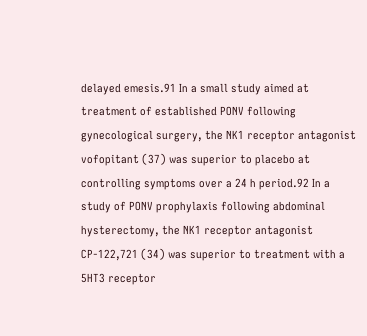delayed emesis.91 In a small study aimed at treatment of established PONV following gynecological surgery, the NK1 receptor antagonist vofopitant (37) was superior to placebo at controlling symptoms over a 24 h period.92 In a study of PONV prophylaxis following abdominal hysterectomy, the NK1 receptor antagonist CP-122,721 (34) was superior to treatment with a 5HT3 receptor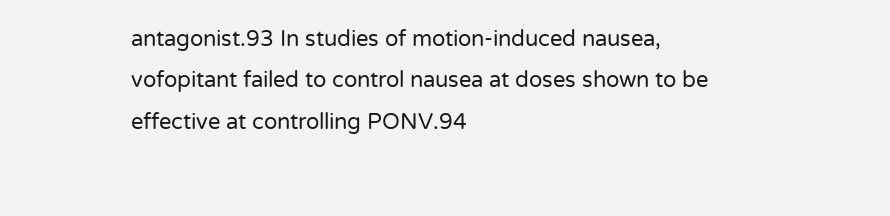antagonist.93 In studies of motion-induced nausea, vofopitant failed to control nausea at doses shown to be effective at controlling PONV.94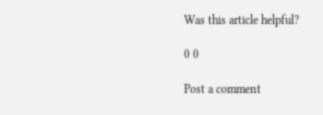Was this article helpful?

0 0

Post a comment